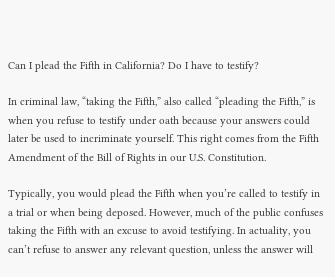Can I plead the Fifth in California? Do I have to testify?

In criminal law, “taking the Fifth,” also called “pleading the Fifth,” is when you refuse to testify under oath because your answers could later be used to incriminate yourself. This right comes from the Fifth Amendment of the Bill of Rights in our U.S. Constitution.

Typically, you would plead the Fifth when you’re called to testify in a trial or when being deposed. However, much of the public confuses taking the Fifth with an excuse to avoid testifying. In actuality, you can’t refuse to answer any relevant question, unless the answer will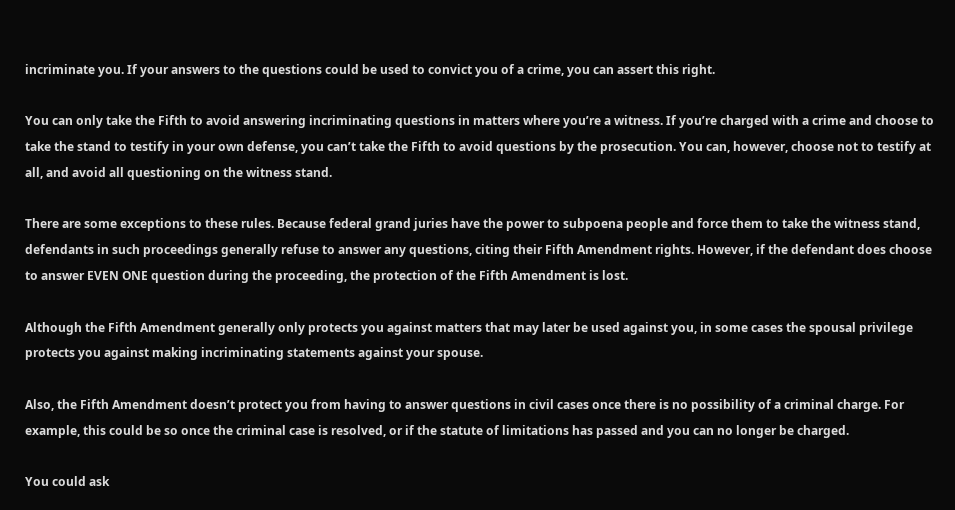incriminate you. If your answers to the questions could be used to convict you of a crime, you can assert this right.

You can only take the Fifth to avoid answering incriminating questions in matters where you’re a witness. If you’re charged with a crime and choose to take the stand to testify in your own defense, you can’t take the Fifth to avoid questions by the prosecution. You can, however, choose not to testify at all, and avoid all questioning on the witness stand.

There are some exceptions to these rules. Because federal grand juries have the power to subpoena people and force them to take the witness stand, defendants in such proceedings generally refuse to answer any questions, citing their Fifth Amendment rights. However, if the defendant does choose to answer EVEN ONE question during the proceeding, the protection of the Fifth Amendment is lost.

Although the Fifth Amendment generally only protects you against matters that may later be used against you, in some cases the spousal privilege protects you against making incriminating statements against your spouse.

Also, the Fifth Amendment doesn’t protect you from having to answer questions in civil cases once there is no possibility of a criminal charge. For example, this could be so once the criminal case is resolved, or if the statute of limitations has passed and you can no longer be charged.

You could ask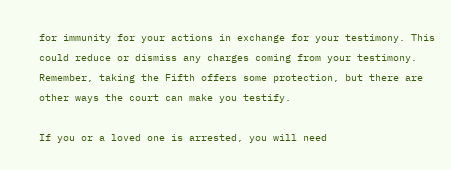for immunity for your actions in exchange for your testimony. This could reduce or dismiss any charges coming from your testimony. Remember, taking the Fifth offers some protection, but there are other ways the court can make you testify.

If you or a loved one is arrested, you will need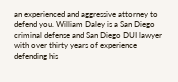an experienced and aggressive attorney to defend you. William Daley is a San Diego criminal defense and San Diego DUI lawyer with over thirty years of experience defending his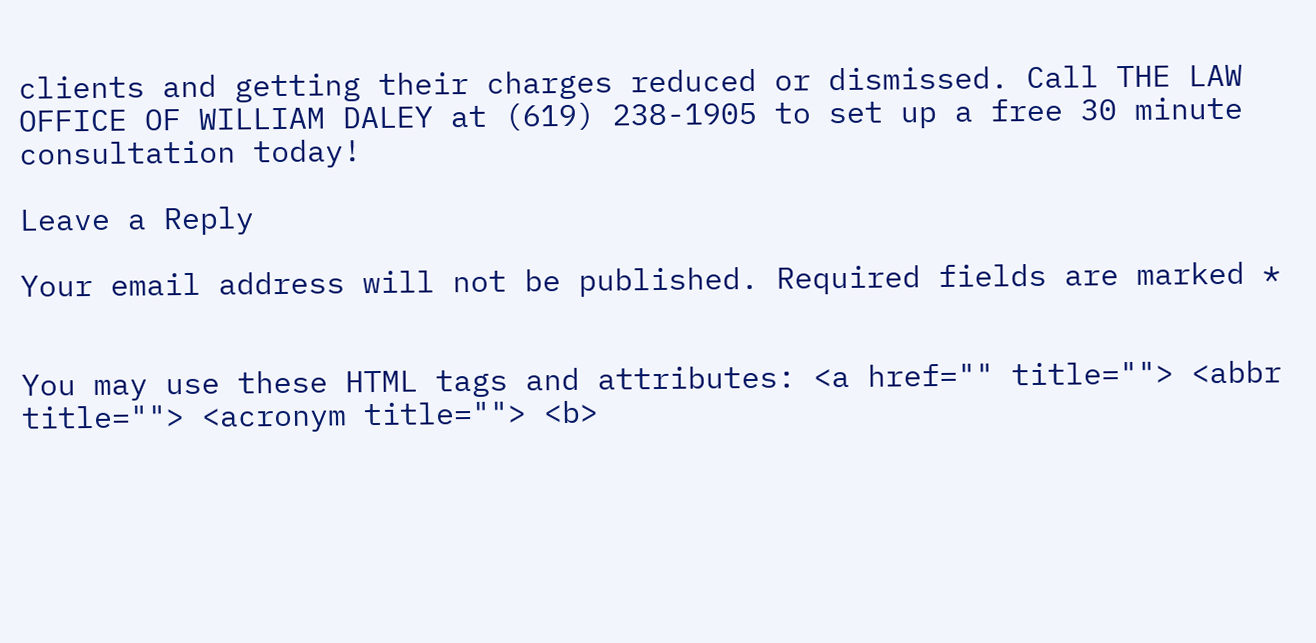clients and getting their charges reduced or dismissed. Call THE LAW OFFICE OF WILLIAM DALEY at (619) 238-1905 to set up a free 30 minute consultation today!

Leave a Reply

Your email address will not be published. Required fields are marked *


You may use these HTML tags and attributes: <a href="" title=""> <abbr title=""> <acronym title=""> <b>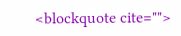<blockquote cite="">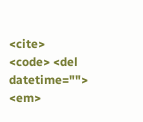<cite> <code> <del datetime=""> <em>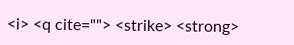<i> <q cite=""> <strike> <strong>